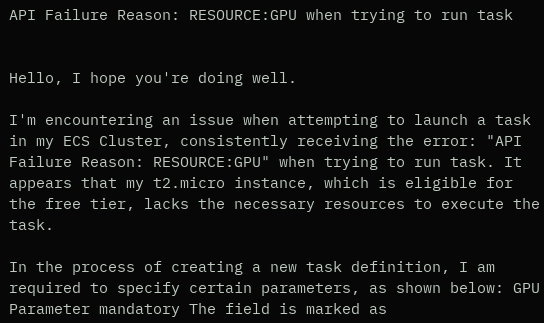API Failure Reason: RESOURCE:GPU when trying to run task


Hello, I hope you're doing well.

I'm encountering an issue when attempting to launch a task in my ECS Cluster, consistently receiving the error: "API Failure Reason: RESOURCE:GPU" when trying to run task. It appears that my t2.micro instance, which is eligible for the free tier, lacks the necessary resources to execute the task.

In the process of creating a new task definition, I am required to specify certain parameters, as shown below: GPU Parameter mandatory The field is marked as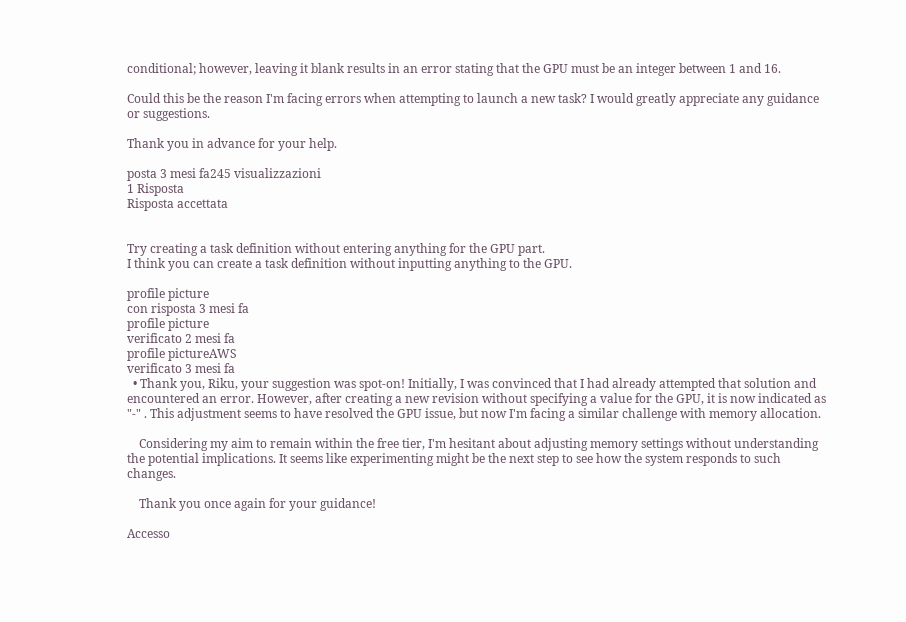conditional; however, leaving it blank results in an error stating that the GPU must be an integer between 1 and 16.

Could this be the reason I'm facing errors when attempting to launch a new task? I would greatly appreciate any guidance or suggestions.

Thank you in advance for your help.

posta 3 mesi fa245 visualizzazioni
1 Risposta
Risposta accettata


Try creating a task definition without entering anything for the GPU part.
I think you can create a task definition without inputting anything to the GPU.

profile picture
con risposta 3 mesi fa
profile picture
verificato 2 mesi fa
profile pictureAWS
verificato 3 mesi fa
  • Thank you, Riku, your suggestion was spot-on! Initially, I was convinced that I had already attempted that solution and encountered an error. However, after creating a new revision without specifying a value for the GPU, it is now indicated as "-" . This adjustment seems to have resolved the GPU issue, but now I'm facing a similar challenge with memory allocation.

    Considering my aim to remain within the free tier, I'm hesitant about adjusting memory settings without understanding the potential implications. It seems like experimenting might be the next step to see how the system responds to such changes.

    Thank you once again for your guidance!

Accesso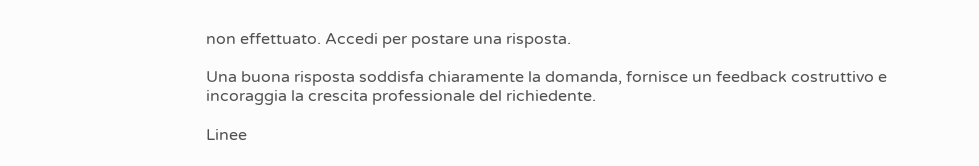non effettuato. Accedi per postare una risposta.

Una buona risposta soddisfa chiaramente la domanda, fornisce un feedback costruttivo e incoraggia la crescita professionale del richiedente.

Linee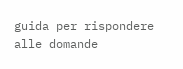guida per rispondere alle domande